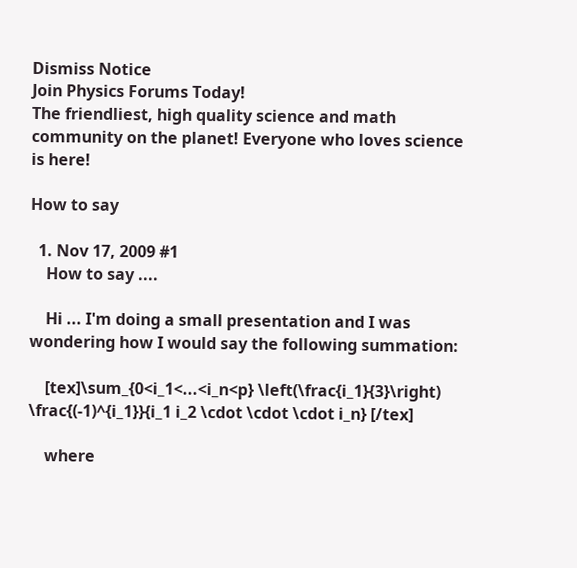Dismiss Notice
Join Physics Forums Today!
The friendliest, high quality science and math community on the planet! Everyone who loves science is here!

How to say

  1. Nov 17, 2009 #1
    How to say ....

    Hi ... I'm doing a small presentation and I was wondering how I would say the following summation:

    [tex]\sum_{0<i_1<...<i_n<p} \left(\frac{i_1}{3}\right) \frac{(-1)^{i_1}}{i_1 i_2 \cdot \cdot \cdot i_n} [/tex]

    where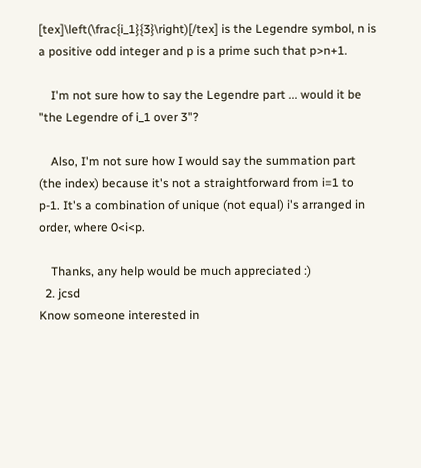[tex]\left(\frac{i_1}{3}\right)[/tex] is the Legendre symbol, n is a positive odd integer and p is a prime such that p>n+1.

    I'm not sure how to say the Legendre part ... would it be "the Legendre of i_1 over 3"?

    Also, I'm not sure how I would say the summation part (the index) because it's not a straightforward from i=1 to p-1. It's a combination of unique (not equal) i's arranged in order, where 0<i<p.

    Thanks, any help would be much appreciated :)
  2. jcsd
Know someone interested in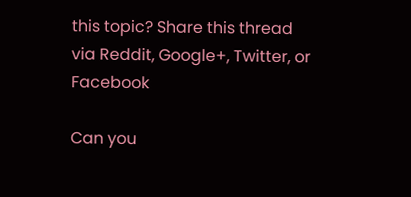this topic? Share this thread via Reddit, Google+, Twitter, or Facebook

Can you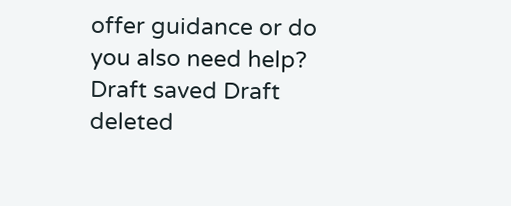offer guidance or do you also need help?
Draft saved Draft deleted